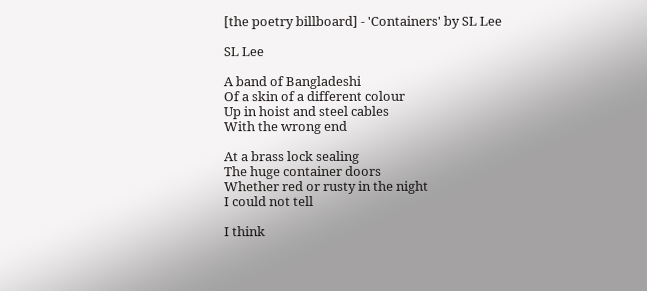[the poetry billboard] - 'Containers' by SL Lee

SL Lee

A band of Bangladeshi
Of a skin of a different colour
Up in hoist and steel cables
With the wrong end

At a brass lock sealing
The huge container doors
Whether red or rusty in the night
I could not tell

I think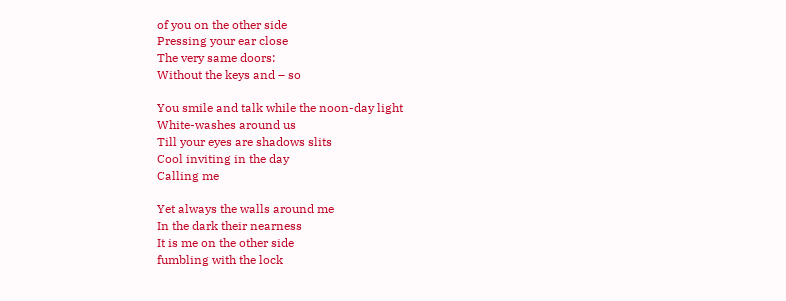of you on the other side
Pressing your ear close
The very same doors:
Without the keys and – so

You smile and talk while the noon-day light
White-washes around us
Till your eyes are shadows slits
Cool inviting in the day
Calling me

Yet always the walls around me
In the dark their nearness
It is me on the other side
fumbling with the lock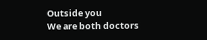Outside you
We are both doctors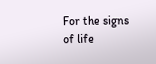For the signs of life